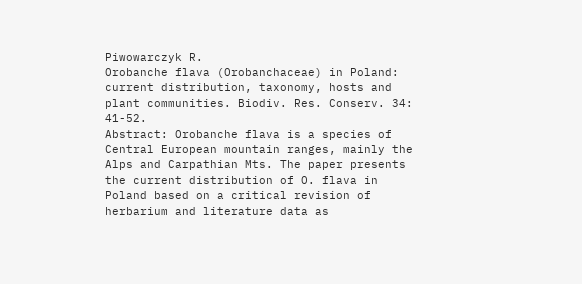Piwowarczyk R.
Orobanche flava (Orobanchaceae) in Poland: current distribution, taxonomy, hosts and plant communities. Biodiv. Res. Conserv. 34: 41-52.
Abstract: Orobanche flava is a species of Central European mountain ranges, mainly the Alps and Carpathian Mts. The paper presents the current distribution of O. flava in Poland based on a critical revision of herbarium and literature data as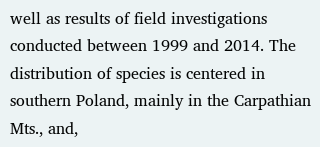well as results of field investigations conducted between 1999 and 2014. The distribution of species is centered in southern Poland, mainly in the Carpathian Mts., and,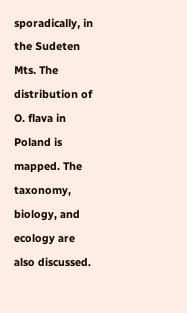sporadically, in the Sudeten Mts. The distribution of O. flava in Poland is mapped. The taxonomy, biology, and ecology are also discussed.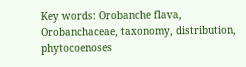Key words: Orobanche flava, Orobanchaceae, taxonomy, distribution, phytocoenoses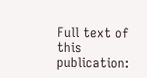Full text of this publication: